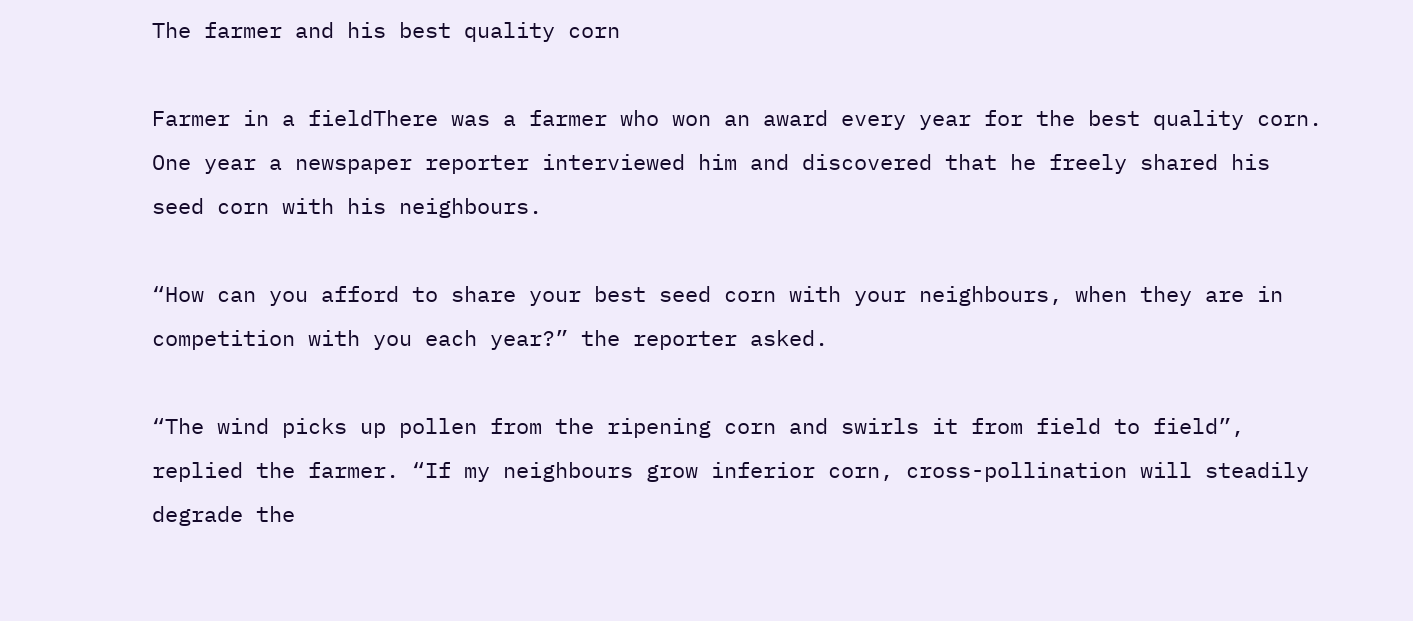The farmer and his best quality corn

Farmer in a fieldThere was a farmer who won an award every year for the best quality corn. One year a newspaper reporter interviewed him and discovered that he freely shared his seed corn with his neighbours.

“How can you afford to share your best seed corn with your neighbours, when they are in competition with you each year?” the reporter asked.

“The wind picks up pollen from the ripening corn and swirls it from field to field”, replied the farmer. “If my neighbours grow inferior corn, cross-pollination will steadily degrade the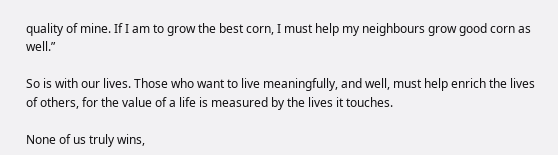quality of mine. If I am to grow the best corn, I must help my neighbours grow good corn as well.”

So is with our lives. Those who want to live meaningfully, and well, must help enrich the lives of others, for the value of a life is measured by the lives it touches.

None of us truly wins,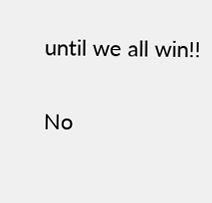until we all win!!

No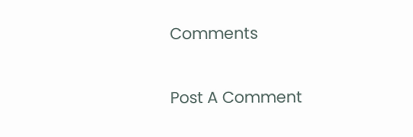Comments

Post A Comment